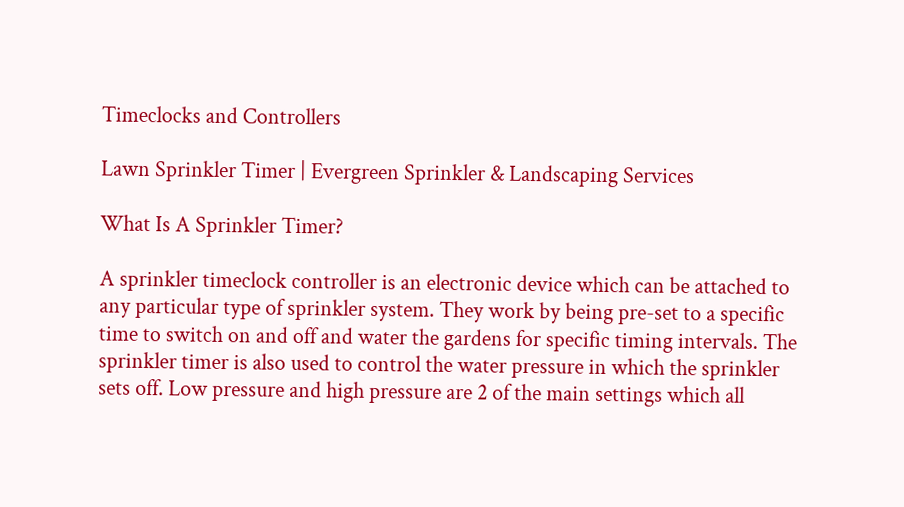Timeclocks and Controllers

Lawn Sprinkler Timer | Evergreen Sprinkler & Landscaping Services

What Is A Sprinkler Timer?

A sprinkler timeclock controller is an electronic device which can be attached to any particular type of sprinkler system. They work by being pre-set to a specific time to switch on and off and water the gardens for specific timing intervals. The sprinkler timer is also used to control the water pressure in which the sprinkler sets off. Low pressure and high pressure are 2 of the main settings which all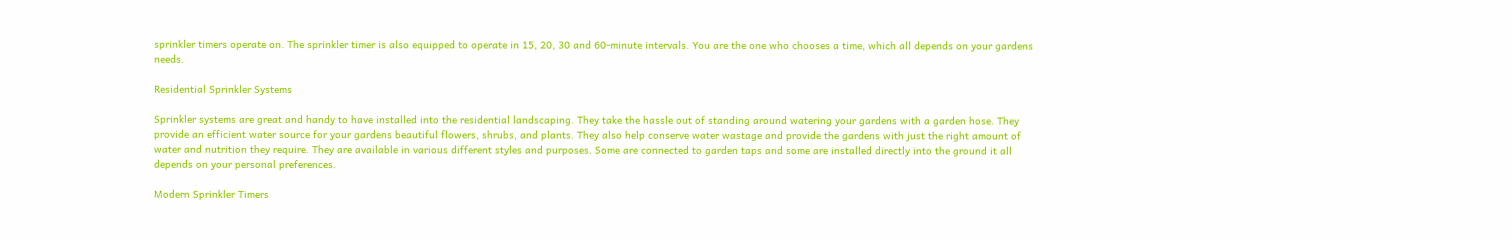sprinkler timers operate on. The sprinkler timer is also equipped to operate in 15, 20, 30 and 60-minute intervals. You are the one who chooses a time, which all depends on your gardens needs.

Residential Sprinkler Systems

Sprinkler systems are great and handy to have installed into the residential landscaping. They take the hassle out of standing around watering your gardens with a garden hose. They provide an efficient water source for your gardens beautiful flowers, shrubs, and plants. They also help conserve water wastage and provide the gardens with just the right amount of water and nutrition they require. They are available in various different styles and purposes. Some are connected to garden taps and some are installed directly into the ground it all depends on your personal preferences.

Modern Sprinkler Timers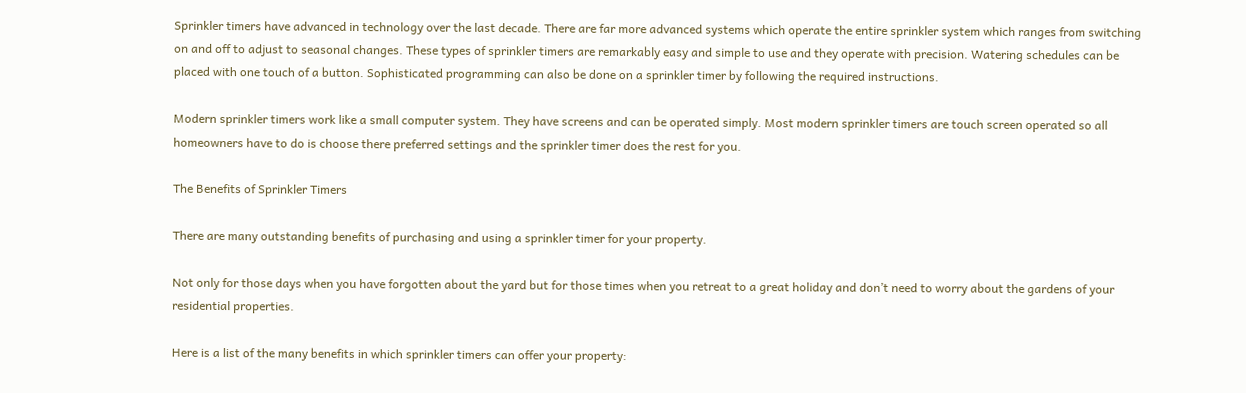Sprinkler timers have advanced in technology over the last decade. There are far more advanced systems which operate the entire sprinkler system which ranges from switching on and off to adjust to seasonal changes. These types of sprinkler timers are remarkably easy and simple to use and they operate with precision. Watering schedules can be placed with one touch of a button. Sophisticated programming can also be done on a sprinkler timer by following the required instructions.

Modern sprinkler timers work like a small computer system. They have screens and can be operated simply. Most modern sprinkler timers are touch screen operated so all homeowners have to do is choose there preferred settings and the sprinkler timer does the rest for you.

The Benefits of Sprinkler Timers

There are many outstanding benefits of purchasing and using a sprinkler timer for your property.

Not only for those days when you have forgotten about the yard but for those times when you retreat to a great holiday and don’t need to worry about the gardens of your residential properties.

Here is a list of the many benefits in which sprinkler timers can offer your property: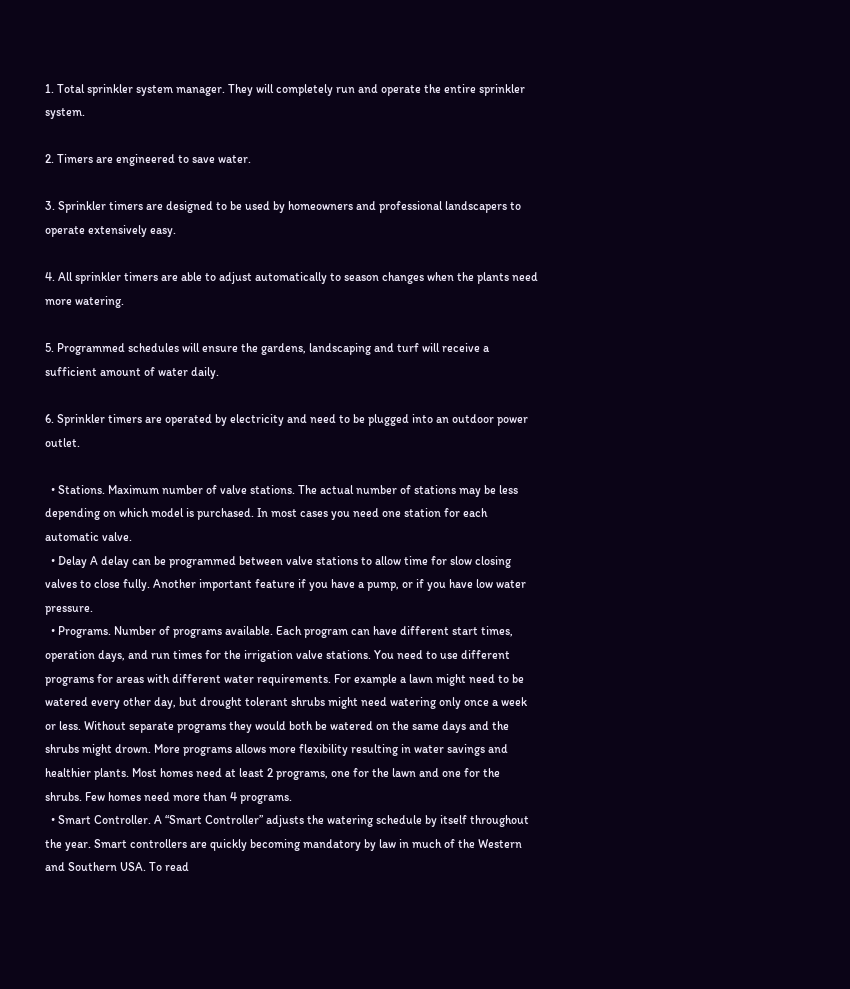1. Total sprinkler system manager. They will completely run and operate the entire sprinkler system.

2. Timers are engineered to save water.

3. Sprinkler timers are designed to be used by homeowners and professional landscapers to operate extensively easy.

4. All sprinkler timers are able to adjust automatically to season changes when the plants need more watering.

5. Programmed schedules will ensure the gardens, landscaping and turf will receive a sufficient amount of water daily.

6. Sprinkler timers are operated by electricity and need to be plugged into an outdoor power outlet.

  • Stations. Maximum number of valve stations. The actual number of stations may be less depending on which model is purchased. In most cases you need one station for each automatic valve.
  • Delay A delay can be programmed between valve stations to allow time for slow closing valves to close fully. Another important feature if you have a pump, or if you have low water pressure.
  • Programs. Number of programs available. Each program can have different start times, operation days, and run times for the irrigation valve stations. You need to use different programs for areas with different water requirements. For example a lawn might need to be watered every other day, but drought tolerant shrubs might need watering only once a week or less. Without separate programs they would both be watered on the same days and the shrubs might drown. More programs allows more flexibility resulting in water savings and healthier plants. Most homes need at least 2 programs, one for the lawn and one for the shrubs. Few homes need more than 4 programs.
  • Smart Controller. A “Smart Controller” adjusts the watering schedule by itself throughout the year. Smart controllers are quickly becoming mandatory by law in much of the Western and Southern USA. To read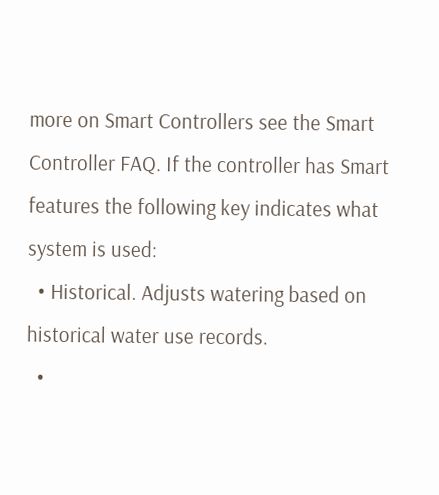more on Smart Controllers see the Smart Controller FAQ. If the controller has Smart features the following key indicates what system is used:
  • Historical. Adjusts watering based on historical water use records.
  •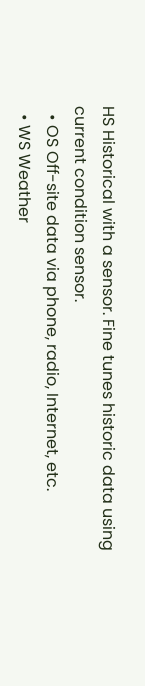HS Historical with a sensor. Fine tunes historic data using current condition sensor.
  • OS Off-site data via phone, radio, Internet, etc.
  • WS Weather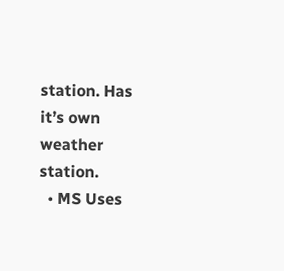station. Has it’s own weather station.
  • MS Uses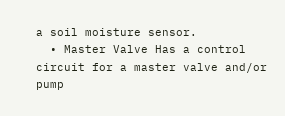a soil moisture sensor.
  • Master Valve Has a control circuit for a master valve and/or pump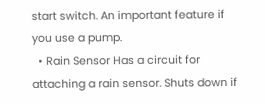start switch. An important feature if you use a pump.
  • Rain Sensor Has a circuit for attaching a rain sensor. Shuts down if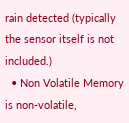rain detected (typically the sensor itself is not included.)
  • Non Volatile Memory is non-volatile,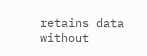retains data without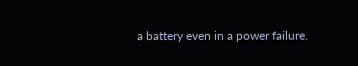a battery even in a power failure.